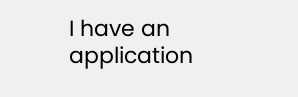I have an application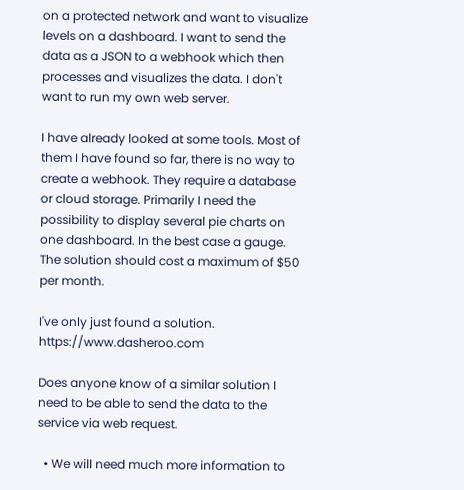on a protected network and want to visualize levels on a dashboard. I want to send the data as a JSON to a webhook which then processes and visualizes the data. I don't want to run my own web server.

I have already looked at some tools. Most of them I have found so far, there is no way to create a webhook. They require a database or cloud storage. Primarily I need the possibility to display several pie charts on one dashboard. In the best case a gauge. The solution should cost a maximum of $50 per month.

I've only just found a solution. https://www.dasheroo.com

Does anyone know of a similar solution I need to be able to send the data to the service via web request.

  • We will need much more information to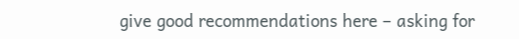give good recommendations here – asking for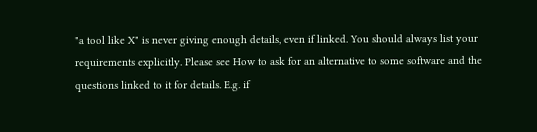"a tool like X" is never giving enough details, even if linked. You should always list your requirements explicitly. Please see How to ask for an alternative to some software and the questions linked to it for details. E.g. if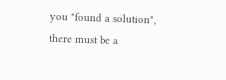you "found a solution", there must be a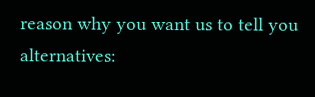reason why you want us to tell you alternatives: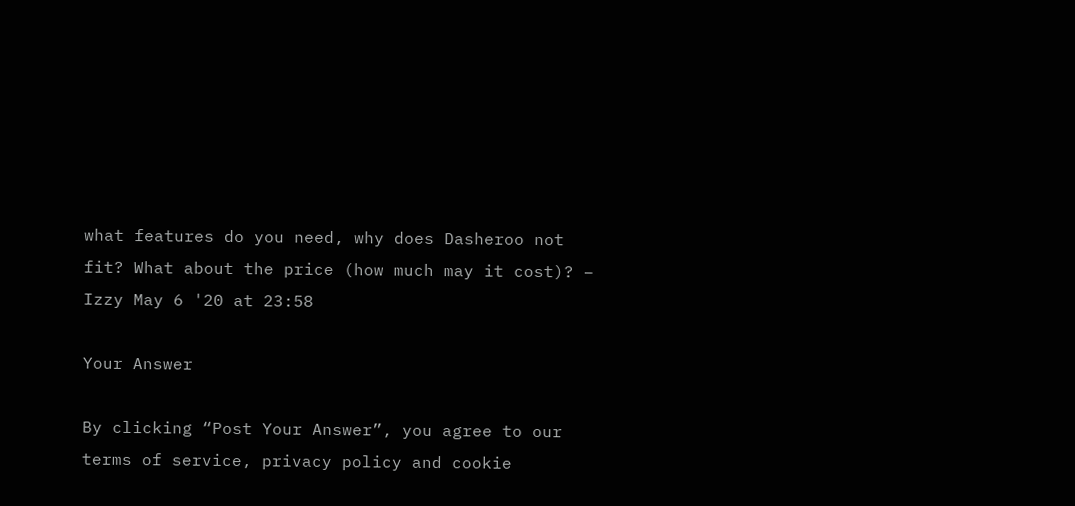what features do you need, why does Dasheroo not fit? What about the price (how much may it cost)? – Izzy May 6 '20 at 23:58

Your Answer

By clicking “Post Your Answer”, you agree to our terms of service, privacy policy and cookie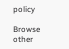policy

Browse other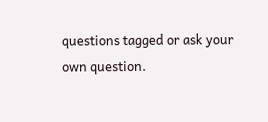questions tagged or ask your own question.